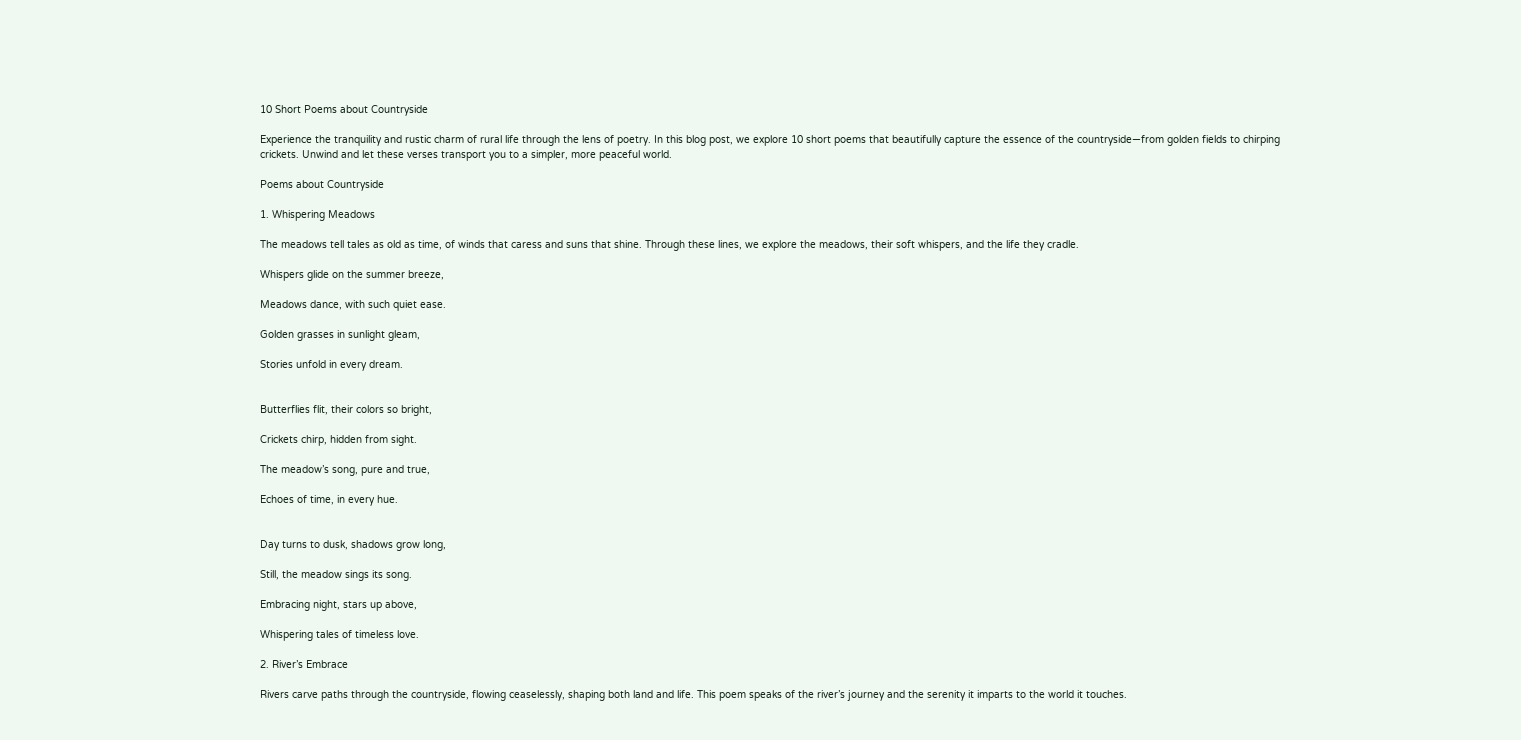10 Short Poems about Countryside

Experience the tranquility and rustic charm of rural life through the lens of poetry. In this blog post, we explore 10 short poems that beautifully capture the essence of the countryside—from golden fields to chirping crickets. Unwind and let these verses transport you to a simpler, more peaceful world.

Poems about Countryside

1. Whispering Meadows

The meadows tell tales as old as time, of winds that caress and suns that shine. Through these lines, we explore the meadows, their soft whispers, and the life they cradle.

Whispers glide on the summer breeze,

Meadows dance, with such quiet ease.

Golden grasses in sunlight gleam,

Stories unfold in every dream.


Butterflies flit, their colors so bright,

Crickets chirp, hidden from sight.

The meadow’s song, pure and true,

Echoes of time, in every hue.


Day turns to dusk, shadows grow long,

Still, the meadow sings its song.

Embracing night, stars up above,

Whispering tales of timeless love.

2. River’s Embrace

Rivers carve paths through the countryside, flowing ceaselessly, shaping both land and life. This poem speaks of the river’s journey and the serenity it imparts to the world it touches.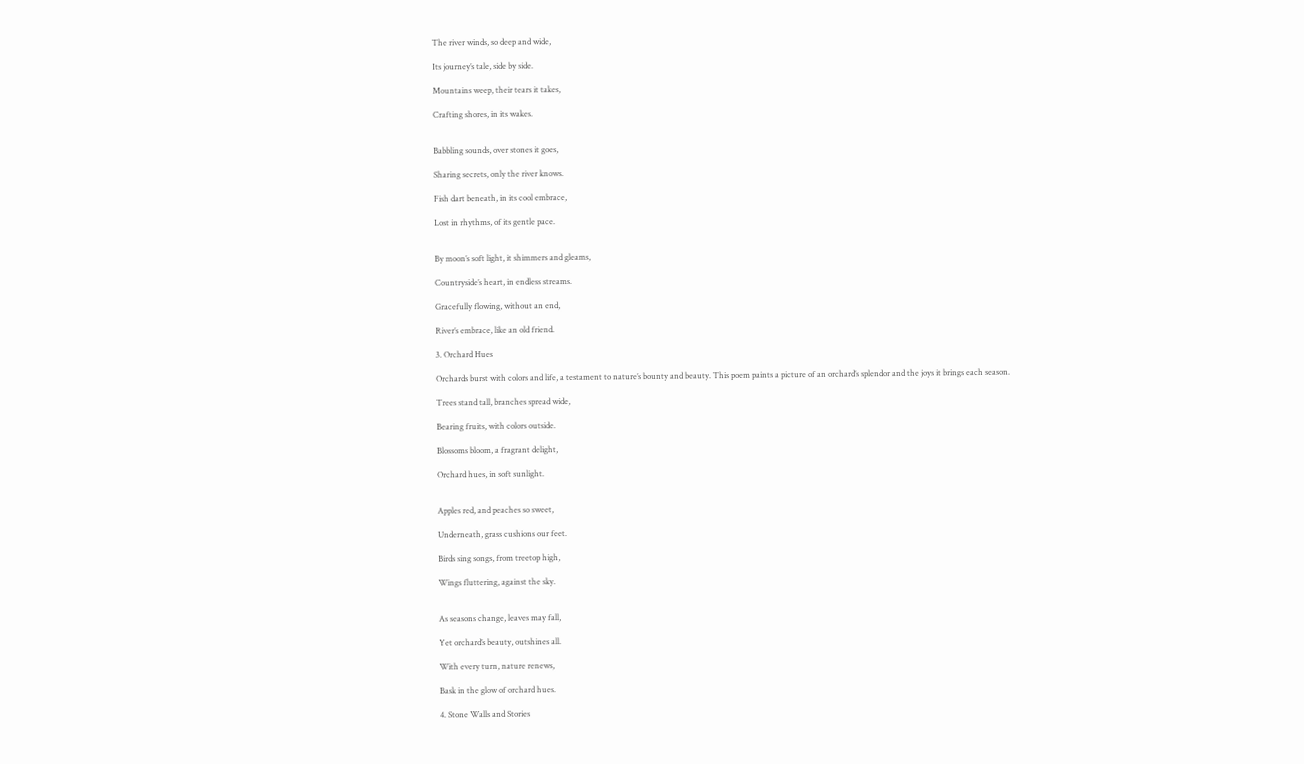The river winds, so deep and wide,

Its journey’s tale, side by side.

Mountains weep, their tears it takes,

Crafting shores, in its wakes.


Babbling sounds, over stones it goes,

Sharing secrets, only the river knows.

Fish dart beneath, in its cool embrace,

Lost in rhythms, of its gentle pace.


By moon’s soft light, it shimmers and gleams,

Countryside’s heart, in endless streams.

Gracefully flowing, without an end,

River’s embrace, like an old friend.

3. Orchard Hues

Orchards burst with colors and life, a testament to nature’s bounty and beauty. This poem paints a picture of an orchard’s splendor and the joys it brings each season.

Trees stand tall, branches spread wide,

Bearing fruits, with colors outside.

Blossoms bloom, a fragrant delight,

Orchard hues, in soft sunlight.


Apples red, and peaches so sweet,

Underneath, grass cushions our feet.

Birds sing songs, from treetop high,

Wings fluttering, against the sky.


As seasons change, leaves may fall,

Yet orchard’s beauty, outshines all.

With every turn, nature renews,

Bask in the glow of orchard hues.

4. Stone Walls and Stories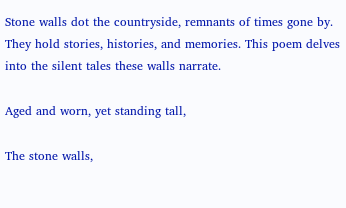Stone walls dot the countryside, remnants of times gone by. They hold stories, histories, and memories. This poem delves into the silent tales these walls narrate.

Aged and worn, yet standing tall,

The stone walls,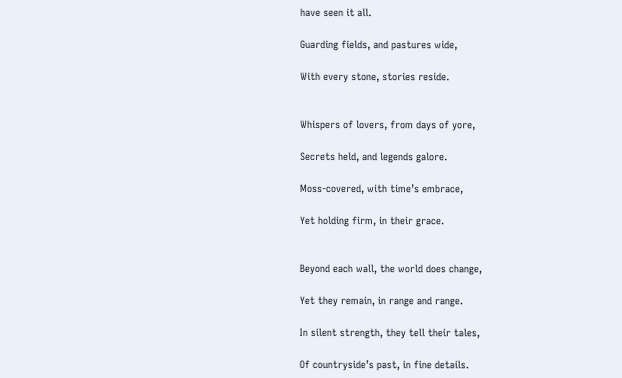have seen it all.

Guarding fields, and pastures wide,

With every stone, stories reside.


Whispers of lovers, from days of yore,

Secrets held, and legends galore.

Moss-covered, with time’s embrace,

Yet holding firm, in their grace.


Beyond each wall, the world does change,

Yet they remain, in range and range.

In silent strength, they tell their tales,

Of countryside’s past, in fine details.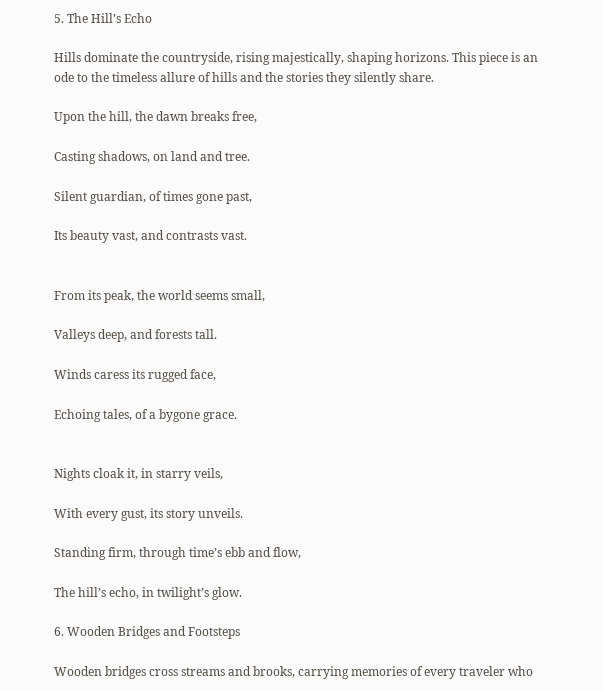5. The Hill’s Echo

Hills dominate the countryside, rising majestically, shaping horizons. This piece is an ode to the timeless allure of hills and the stories they silently share.

Upon the hill, the dawn breaks free,

Casting shadows, on land and tree.

Silent guardian, of times gone past,

Its beauty vast, and contrasts vast.


From its peak, the world seems small,

Valleys deep, and forests tall.

Winds caress its rugged face,

Echoing tales, of a bygone grace.


Nights cloak it, in starry veils,

With every gust, its story unveils.

Standing firm, through time’s ebb and flow,

The hill’s echo, in twilight’s glow.

6. Wooden Bridges and Footsteps

Wooden bridges cross streams and brooks, carrying memories of every traveler who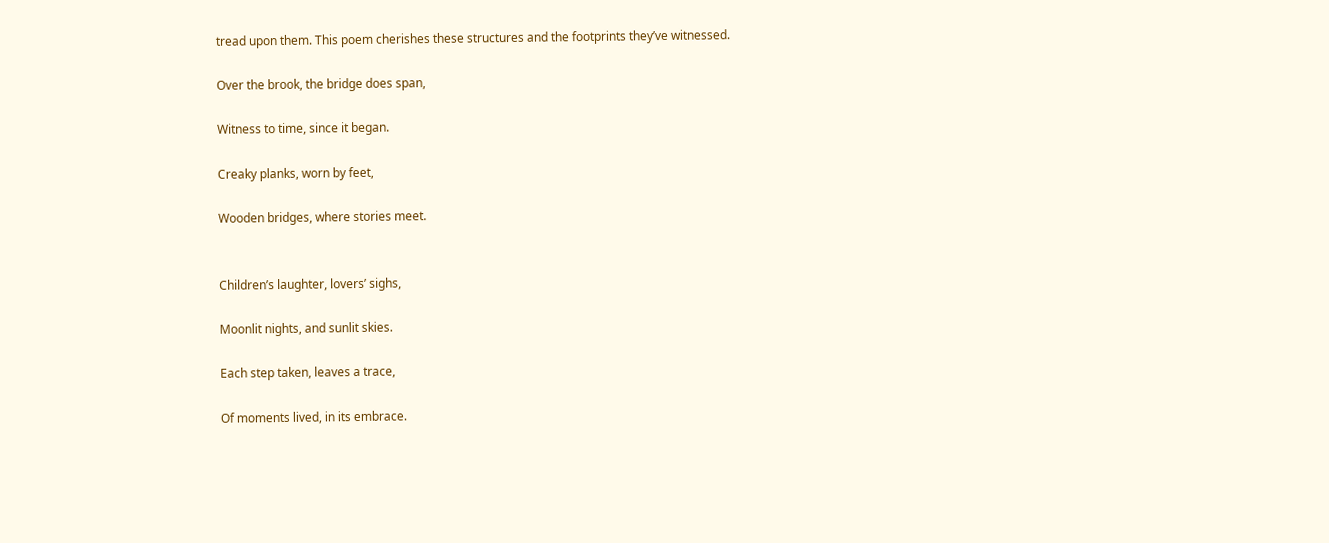tread upon them. This poem cherishes these structures and the footprints they’ve witnessed.

Over the brook, the bridge does span,

Witness to time, since it began.

Creaky planks, worn by feet,

Wooden bridges, where stories meet.


Children’s laughter, lovers’ sighs,

Moonlit nights, and sunlit skies.

Each step taken, leaves a trace,

Of moments lived, in its embrace.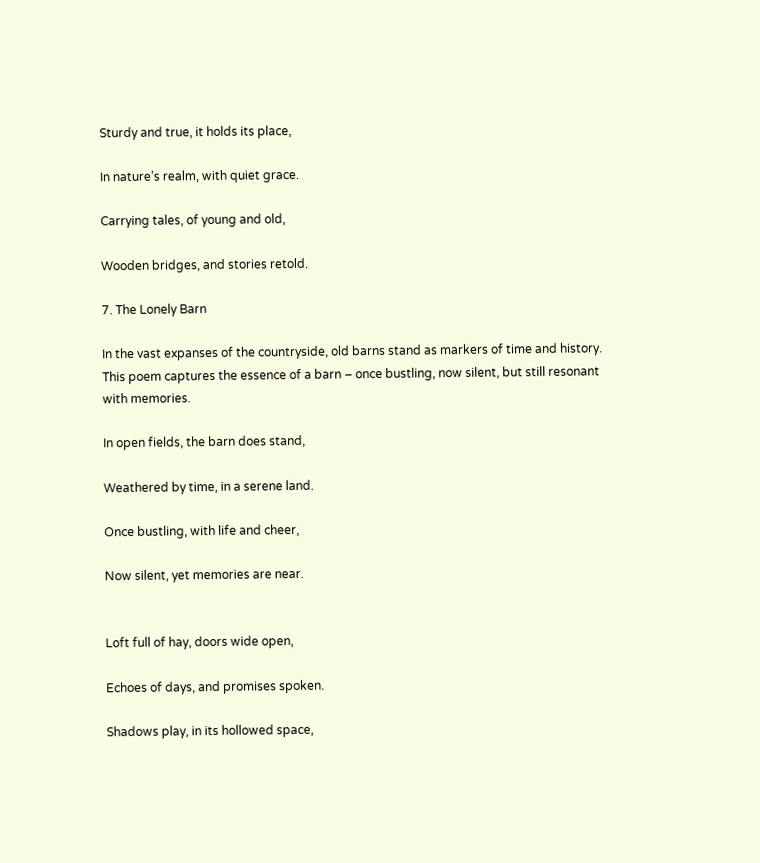Sturdy and true, it holds its place,

In nature’s realm, with quiet grace.

Carrying tales, of young and old,

Wooden bridges, and stories retold.

7. The Lonely Barn

In the vast expanses of the countryside, old barns stand as markers of time and history. This poem captures the essence of a barn – once bustling, now silent, but still resonant with memories.

In open fields, the barn does stand,

Weathered by time, in a serene land.

Once bustling, with life and cheer,

Now silent, yet memories are near.


Loft full of hay, doors wide open,

Echoes of days, and promises spoken.

Shadows play, in its hollowed space,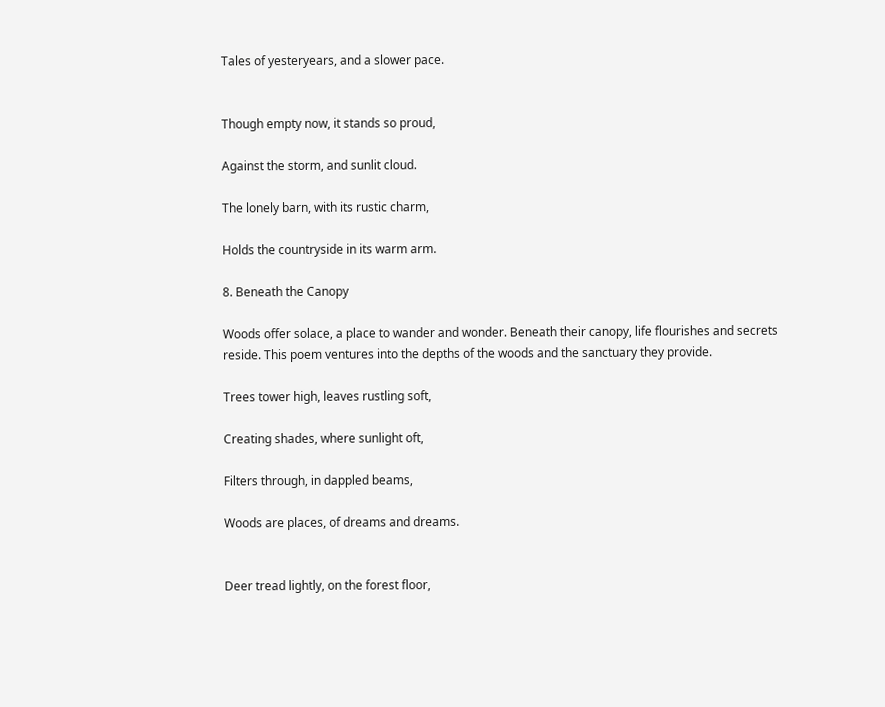Tales of yesteryears, and a slower pace.


Though empty now, it stands so proud,

Against the storm, and sunlit cloud.

The lonely barn, with its rustic charm,

Holds the countryside in its warm arm.

8. Beneath the Canopy

Woods offer solace, a place to wander and wonder. Beneath their canopy, life flourishes and secrets reside. This poem ventures into the depths of the woods and the sanctuary they provide.

Trees tower high, leaves rustling soft,

Creating shades, where sunlight oft,

Filters through, in dappled beams,

Woods are places, of dreams and dreams.


Deer tread lightly, on the forest floor,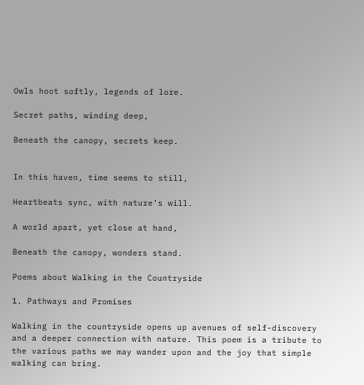Owls hoot softly, legends of lore.

Secret paths, winding deep,

Beneath the canopy, secrets keep.


In this haven, time seems to still,

Heartbeats sync, with nature’s will.

A world apart, yet close at hand,

Beneath the canopy, wonders stand.

Poems about Walking in the Countryside

1. Pathways and Promises

Walking in the countryside opens up avenues of self-discovery and a deeper connection with nature. This poem is a tribute to the various paths we may wander upon and the joy that simple walking can bring.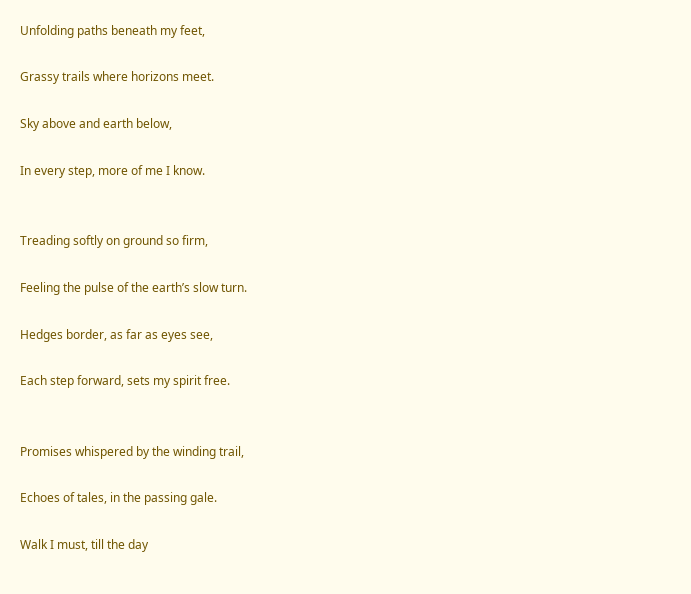Unfolding paths beneath my feet,

Grassy trails where horizons meet.

Sky above and earth below,

In every step, more of me I know.


Treading softly on ground so firm,

Feeling the pulse of the earth’s slow turn.

Hedges border, as far as eyes see,

Each step forward, sets my spirit free.


Promises whispered by the winding trail,

Echoes of tales, in the passing gale.

Walk I must, till the day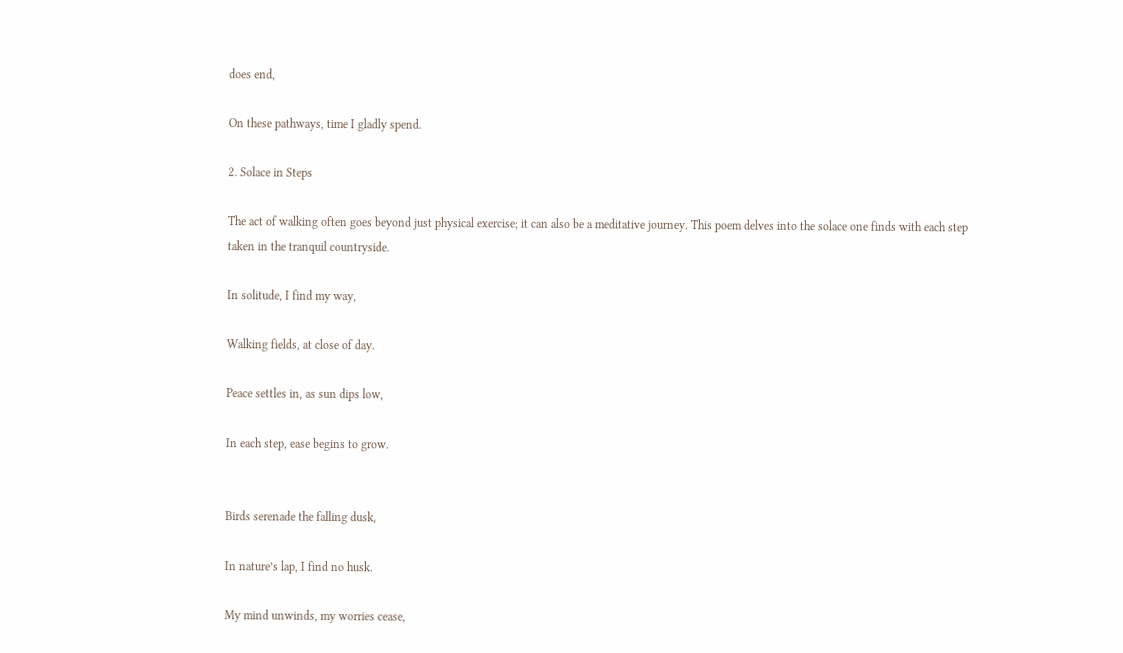does end,

On these pathways, time I gladly spend.

2. Solace in Steps

The act of walking often goes beyond just physical exercise; it can also be a meditative journey. This poem delves into the solace one finds with each step taken in the tranquil countryside.

In solitude, I find my way,

Walking fields, at close of day.

Peace settles in, as sun dips low,

In each step, ease begins to grow.


Birds serenade the falling dusk,

In nature’s lap, I find no husk.

My mind unwinds, my worries cease,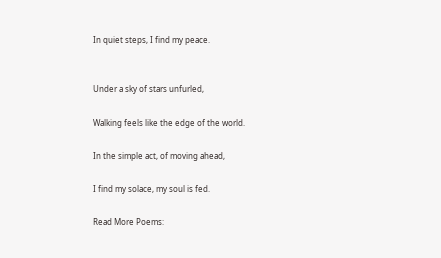In quiet steps, I find my peace.


Under a sky of stars unfurled,

Walking feels like the edge of the world.

In the simple act, of moving ahead,

I find my solace, my soul is fed.

Read More Poems: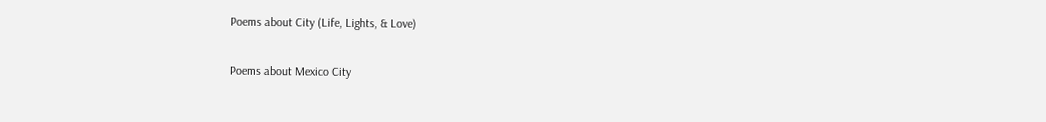Poems about City (Life, Lights, & Love)

Poems about Mexico City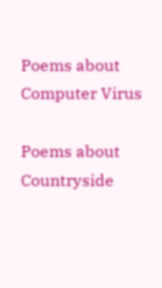Poems about Computer Virus

Poems about Countryside